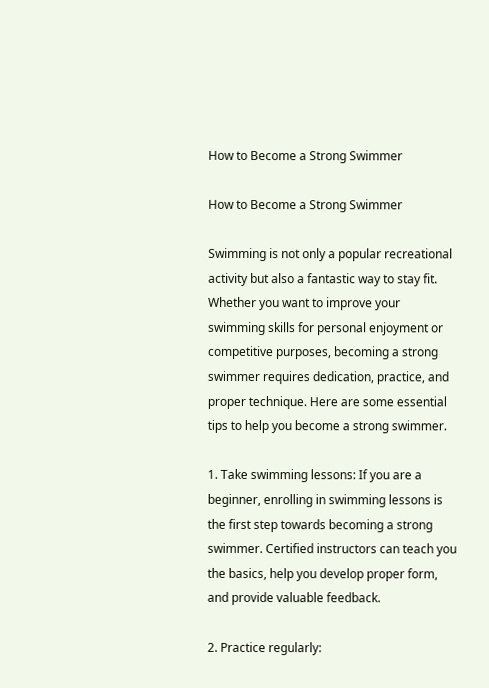How to Become a Strong Swimmer

How to Become a Strong Swimmer

Swimming is not only a popular recreational activity but also a fantastic way to stay fit. Whether you want to improve your swimming skills for personal enjoyment or competitive purposes, becoming a strong swimmer requires dedication, practice, and proper technique. Here are some essential tips to help you become a strong swimmer.

1. Take swimming lessons: If you are a beginner, enrolling in swimming lessons is the first step towards becoming a strong swimmer. Certified instructors can teach you the basics, help you develop proper form, and provide valuable feedback.

2. Practice regularly: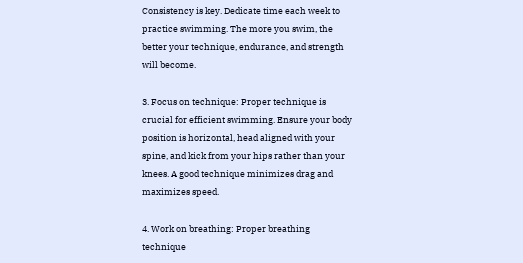Consistency is key. Dedicate time each week to practice swimming. The more you swim, the better your technique, endurance, and strength will become.

3. Focus on technique: Proper technique is crucial for efficient swimming. Ensure your body position is horizontal, head aligned with your spine, and kick from your hips rather than your knees. A good technique minimizes drag and maximizes speed.

4. Work on breathing: Proper breathing technique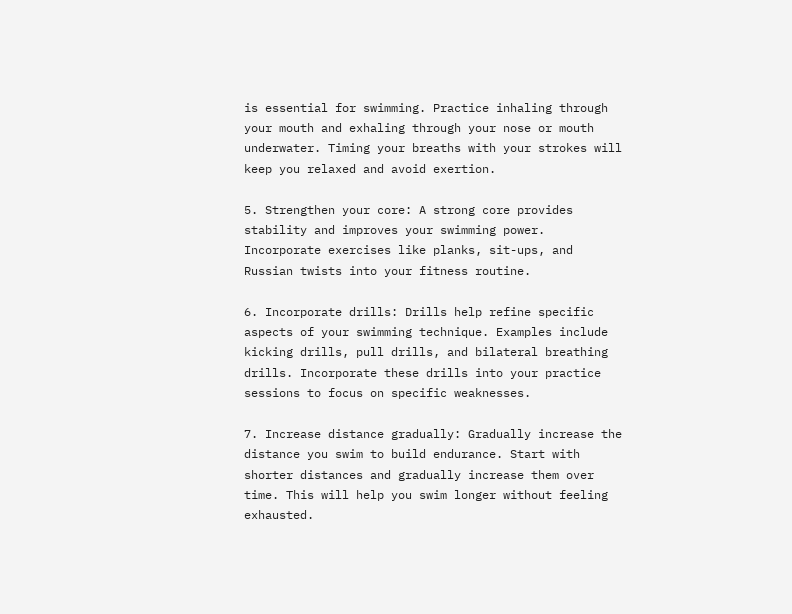is essential for swimming. Practice inhaling through your mouth and exhaling through your nose or mouth underwater. Timing your breaths with your strokes will keep you relaxed and avoid exertion.

5. Strengthen your core: A strong core provides stability and improves your swimming power. Incorporate exercises like planks, sit-ups, and Russian twists into your fitness routine.

6. Incorporate drills: Drills help refine specific aspects of your swimming technique. Examples include kicking drills, pull drills, and bilateral breathing drills. Incorporate these drills into your practice sessions to focus on specific weaknesses.

7. Increase distance gradually: Gradually increase the distance you swim to build endurance. Start with shorter distances and gradually increase them over time. This will help you swim longer without feeling exhausted.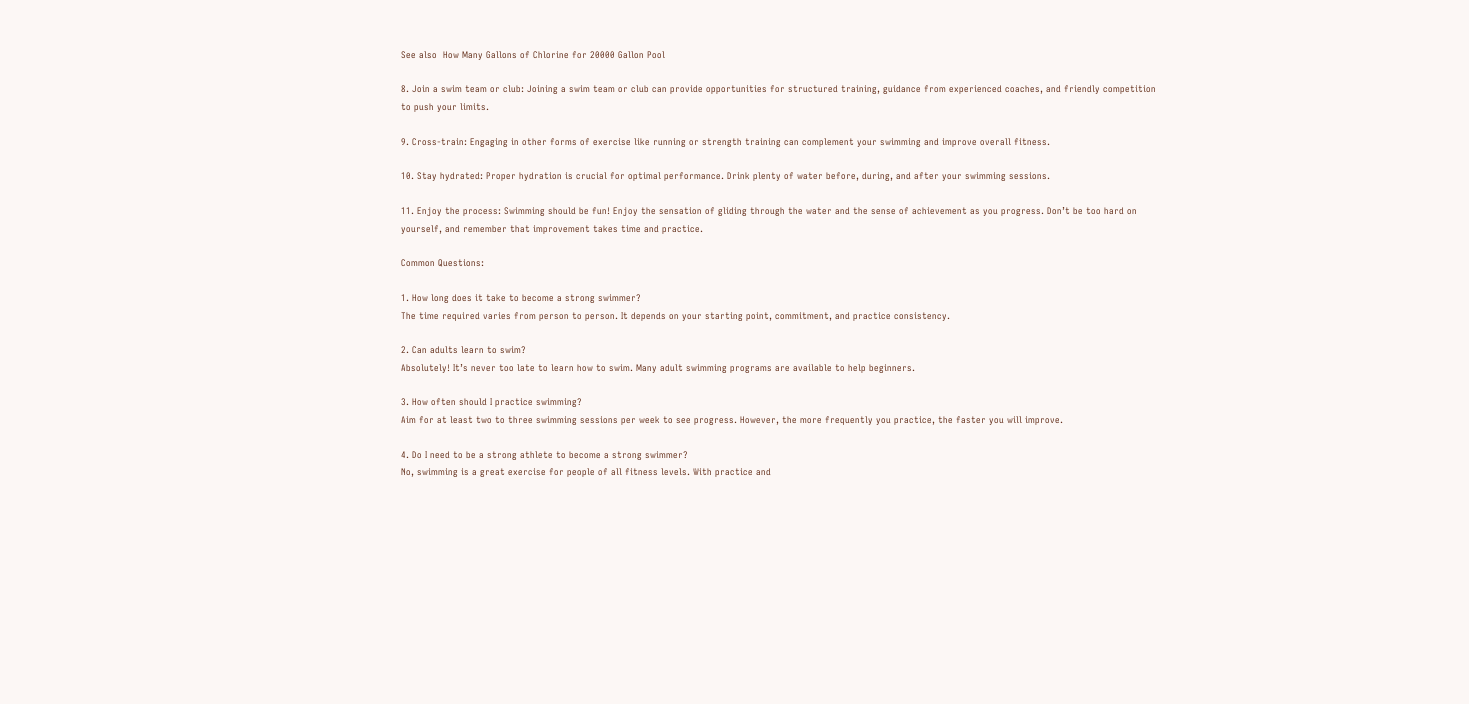See also  How Many Gallons of Chlorine for 20000 Gallon Pool

8. Join a swim team or club: Joining a swim team or club can provide opportunities for structured training, guidance from experienced coaches, and friendly competition to push your limits.

9. Cross-train: Engaging in other forms of exercise like running or strength training can complement your swimming and improve overall fitness.

10. Stay hydrated: Proper hydration is crucial for optimal performance. Drink plenty of water before, during, and after your swimming sessions.

11. Enjoy the process: Swimming should be fun! Enjoy the sensation of gliding through the water and the sense of achievement as you progress. Don’t be too hard on yourself, and remember that improvement takes time and practice.

Common Questions:

1. How long does it take to become a strong swimmer?
The time required varies from person to person. It depends on your starting point, commitment, and practice consistency.

2. Can adults learn to swim?
Absolutely! It’s never too late to learn how to swim. Many adult swimming programs are available to help beginners.

3. How often should I practice swimming?
Aim for at least two to three swimming sessions per week to see progress. However, the more frequently you practice, the faster you will improve.

4. Do I need to be a strong athlete to become a strong swimmer?
No, swimming is a great exercise for people of all fitness levels. With practice and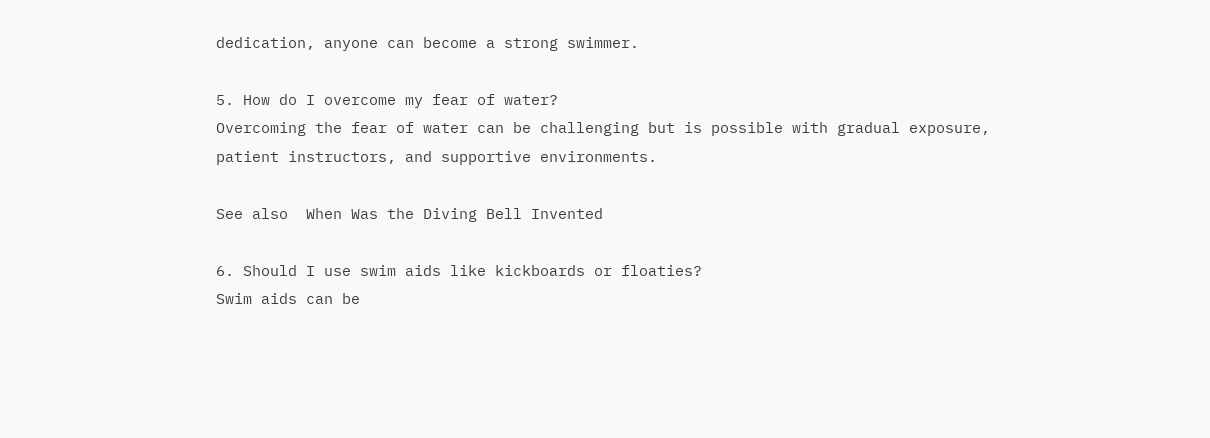dedication, anyone can become a strong swimmer.

5. How do I overcome my fear of water?
Overcoming the fear of water can be challenging but is possible with gradual exposure, patient instructors, and supportive environments.

See also  When Was the Diving Bell Invented

6. Should I use swim aids like kickboards or floaties?
Swim aids can be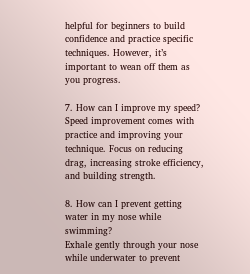helpful for beginners to build confidence and practice specific techniques. However, it’s important to wean off them as you progress.

7. How can I improve my speed?
Speed improvement comes with practice and improving your technique. Focus on reducing drag, increasing stroke efficiency, and building strength.

8. How can I prevent getting water in my nose while swimming?
Exhale gently through your nose while underwater to prevent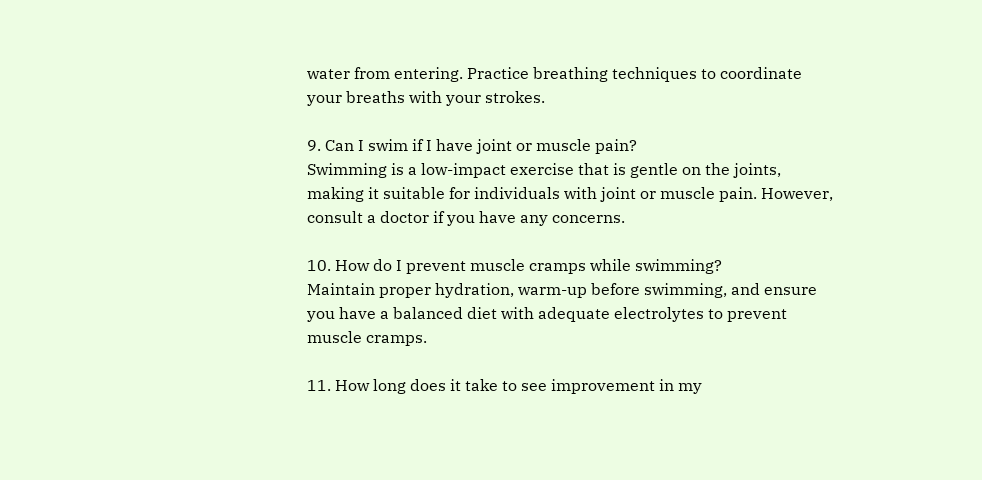water from entering. Practice breathing techniques to coordinate your breaths with your strokes.

9. Can I swim if I have joint or muscle pain?
Swimming is a low-impact exercise that is gentle on the joints, making it suitable for individuals with joint or muscle pain. However, consult a doctor if you have any concerns.

10. How do I prevent muscle cramps while swimming?
Maintain proper hydration, warm-up before swimming, and ensure you have a balanced diet with adequate electrolytes to prevent muscle cramps.

11. How long does it take to see improvement in my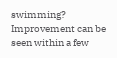swimming?
Improvement can be seen within a few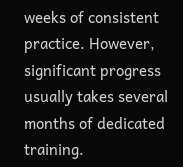weeks of consistent practice. However, significant progress usually takes several months of dedicated training.